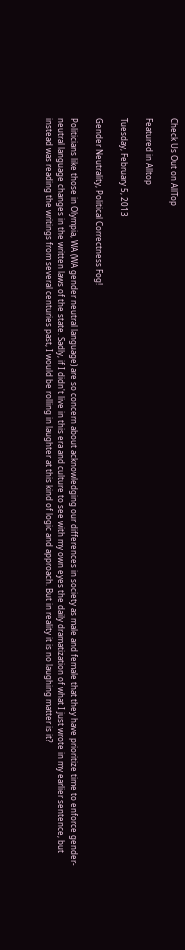Check Us Out on AllTop

Featured in Alltop

Tuesday, February 5, 2013

Gender Neutrality, Political Correctness Fog!

Politicians like those in Olympia, WA (WA gender neutral language) are so concern about acknowledging our differences in society as male and female that they have prioritize time to enforce gender-neutral language changes in the written laws of the state. Sadly, if I didn't live in this era and culture to see with my own eyes the daily dramatization of what I just wrote in my earlier sentence, but instead was reading the writings from several centuries past, I would be rolling in laughter at this kind of logic and approach. But in reality it is no laughing matter is it?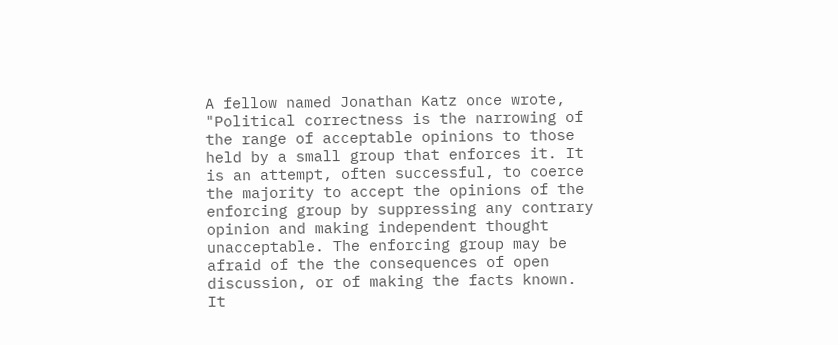A fellow named Jonathan Katz once wrote, "Political correctness is the narrowing of the range of acceptable opinions to those held by a small group that enforces it. It is an attempt, often successful, to coerce the majority to accept the opinions of the enforcing group by suppressing any contrary opinion and making independent thought unacceptable. The enforcing group may be afraid of the the consequences of open discussion, or of making the facts known. It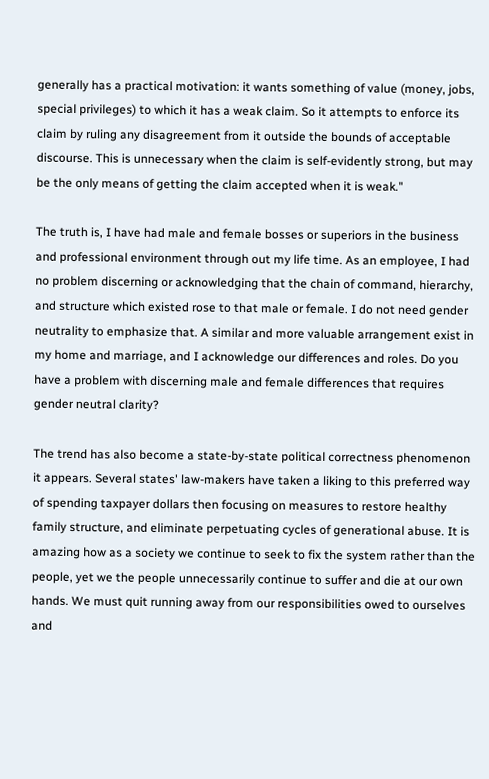generally has a practical motivation: it wants something of value (money, jobs, special privileges) to which it has a weak claim. So it attempts to enforce its claim by ruling any disagreement from it outside the bounds of acceptable discourse. This is unnecessary when the claim is self-evidently strong, but may be the only means of getting the claim accepted when it is weak."

The truth is, I have had male and female bosses or superiors in the business and professional environment through out my life time. As an employee, I had no problem discerning or acknowledging that the chain of command, hierarchy, and structure which existed rose to that male or female. I do not need gender neutrality to emphasize that. A similar and more valuable arrangement exist in my home and marriage, and I acknowledge our differences and roles. Do you have a problem with discerning male and female differences that requires gender neutral clarity?

The trend has also become a state-by-state political correctness phenomenon it appears. Several states' law-makers have taken a liking to this preferred way of spending taxpayer dollars then focusing on measures to restore healthy family structure, and eliminate perpetuating cycles of generational abuse. It is amazing how as a society we continue to seek to fix the system rather than the people, yet we the people unnecessarily continue to suffer and die at our own hands. We must quit running away from our responsibilities owed to ourselves and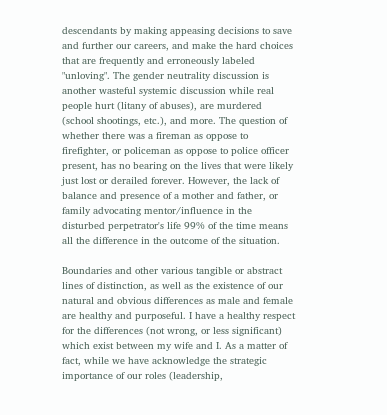descendants by making appeasing decisions to save and further our careers, and make the hard choices that are frequently and erroneously labeled "unloving". The gender neutrality discussion is another wasteful systemic discussion while real people hurt (litany of abuses), are murdered (school shootings, etc.), and more. The question of whether there was a fireman as oppose to firefighter, or policeman as oppose to police officer present, has no bearing on the lives that were likely just lost or derailed forever. However, the lack of balance and presence of a mother and father, or family advocating mentor/influence in the disturbed perpetrator's life 99% of the time means all the difference in the outcome of the situation.

Boundaries and other various tangible or abstract lines of distinction, as well as the existence of our natural and obvious differences as male and female are healthy and purposeful. I have a healthy respect for the differences (not wrong, or less significant) which exist between my wife and I. As a matter of fact, while we have acknowledge the strategic importance of our roles (leadership,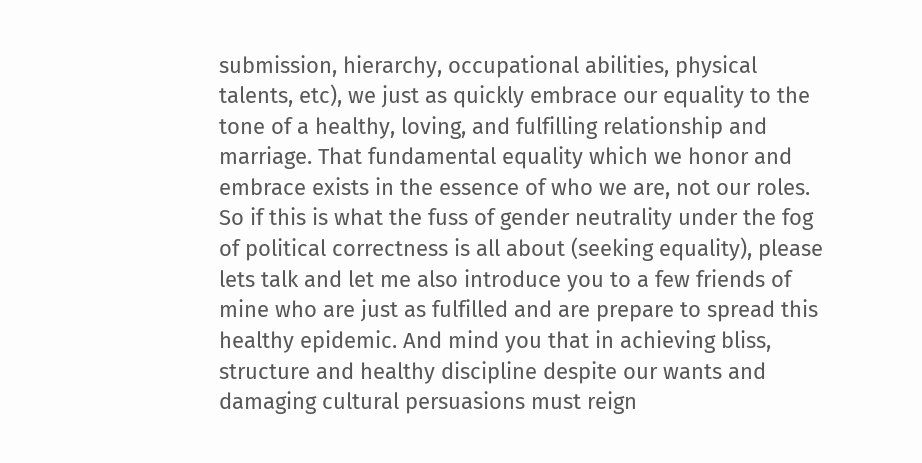submission, hierarchy, occupational abilities, physical talents, etc), we just as quickly embrace our equality to the tone of a healthy, loving, and fulfilling relationship and marriage. That fundamental equality which we honor and embrace exists in the essence of who we are, not our roles. So if this is what the fuss of gender neutrality under the fog of political correctness is all about (seeking equality), please lets talk and let me also introduce you to a few friends of mine who are just as fulfilled and are prepare to spread this healthy epidemic. And mind you that in achieving bliss, structure and healthy discipline despite our wants and damaging cultural persuasions must reign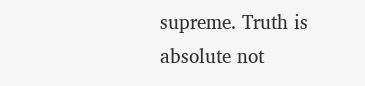supreme. Truth is absolute not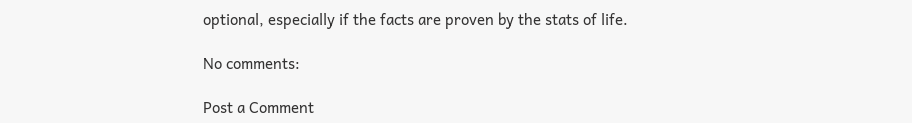optional, especially if the facts are proven by the stats of life.

No comments:

Post a Comment